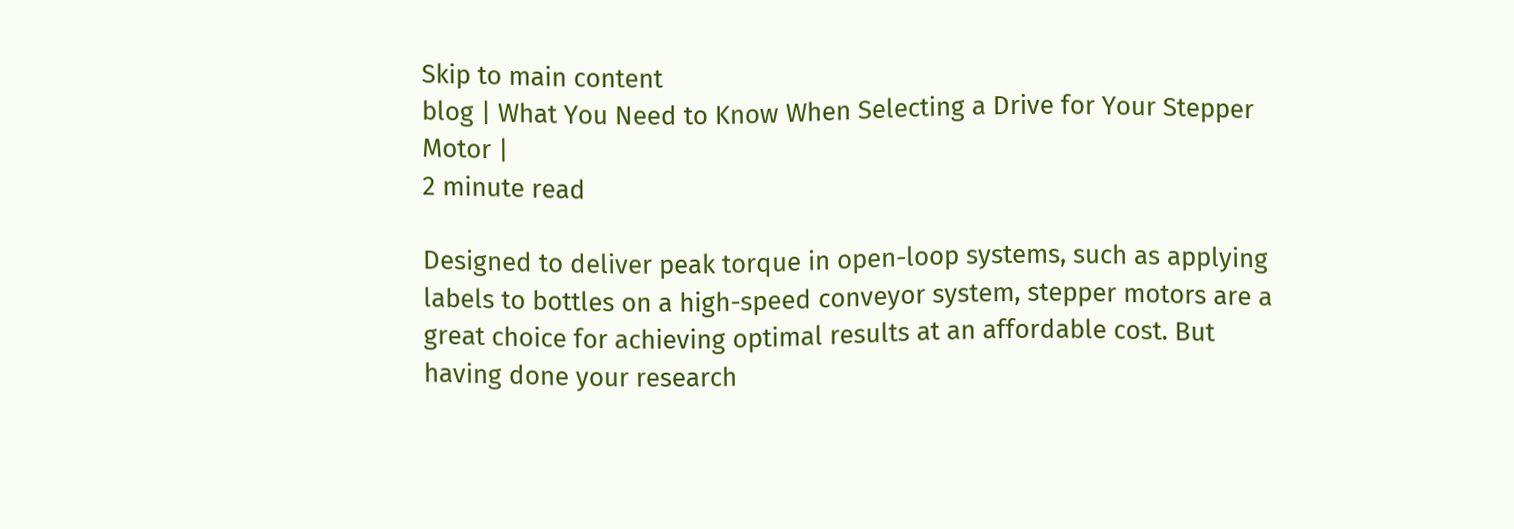Skip to main content
blog | What You Need to Know When Selecting a Drive for Your Stepper Motor |
2 minute read

Designed to deliver peak torque in open-loop systems, such as applying labels to bottles on a high-speed conveyor system, stepper motors are a great choice for achieving optimal results at an affordable cost. But having done your research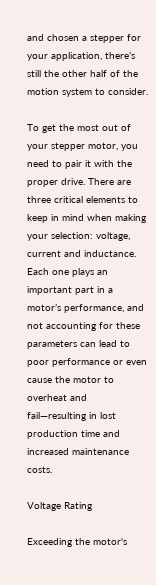and chosen a stepper for your application, there’s still the other half of the motion system to consider.

To get the most out of your stepper motor, you need to pair it with the proper drive. There are three critical elements to keep in mind when making your selection: voltage, current and inductance. Each one plays an important part in a motor’s performance, and not accounting for these parameters can lead to poor performance or even cause the motor to overheat and fail—resulting in lost production time and increased maintenance costs.

Voltage Rating

Exceeding the motor's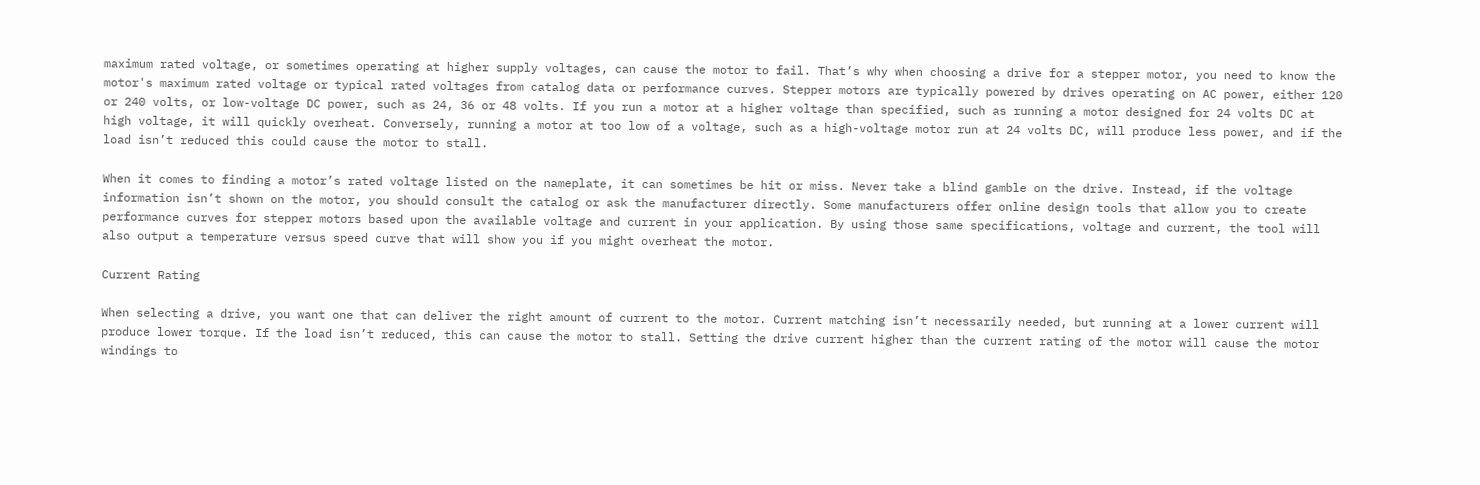maximum rated voltage, or sometimes operating at higher supply voltages, can cause the motor to fail. That’s why when choosing a drive for a stepper motor, you need to know the motor's maximum rated voltage or typical rated voltages from catalog data or performance curves. Stepper motors are typically powered by drives operating on AC power, either 120 or 240 volts, or low-voltage DC power, such as 24, 36 or 48 volts. If you run a motor at a higher voltage than specified, such as running a motor designed for 24 volts DC at high voltage, it will quickly overheat. Conversely, running a motor at too low of a voltage, such as a high-voltage motor run at 24 volts DC, will produce less power, and if the load isn’t reduced this could cause the motor to stall.

When it comes to finding a motor’s rated voltage listed on the nameplate, it can sometimes be hit or miss. Never take a blind gamble on the drive. Instead, if the voltage information isn’t shown on the motor, you should consult the catalog or ask the manufacturer directly. Some manufacturers offer online design tools that allow you to create performance curves for stepper motors based upon the available voltage and current in your application. By using those same specifications, voltage and current, the tool will also output a temperature versus speed curve that will show you if you might overheat the motor.

Current Rating

When selecting a drive, you want one that can deliver the right amount of current to the motor. Current matching isn’t necessarily needed, but running at a lower current will produce lower torque. If the load isn’t reduced, this can cause the motor to stall. Setting the drive current higher than the current rating of the motor will cause the motor windings to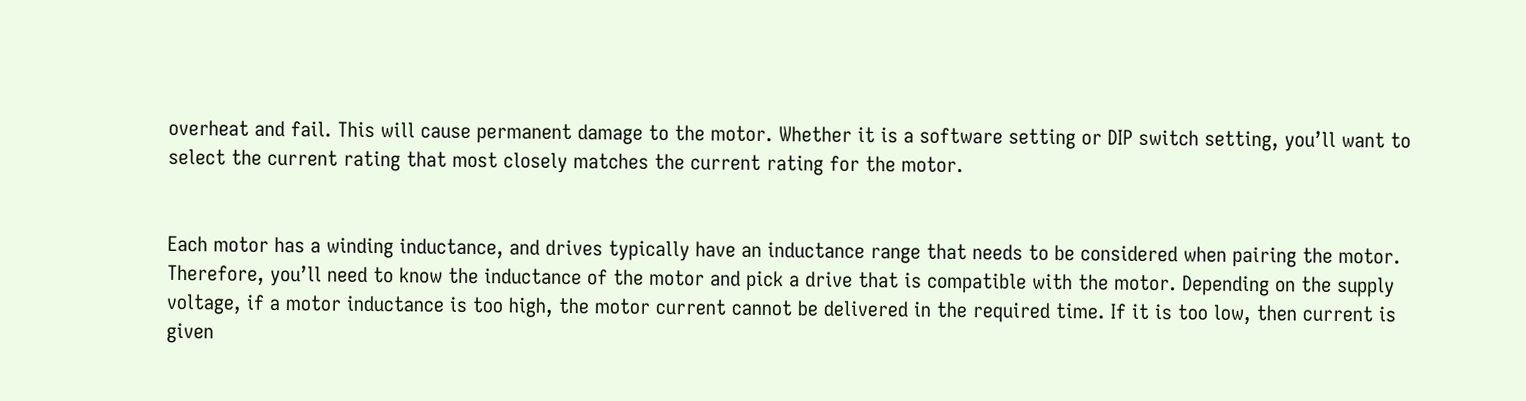overheat and fail. This will cause permanent damage to the motor. Whether it is a software setting or DIP switch setting, you’ll want to select the current rating that most closely matches the current rating for the motor.


Each motor has a winding inductance, and drives typically have an inductance range that needs to be considered when pairing the motor. Therefore, you’ll need to know the inductance of the motor and pick a drive that is compatible with the motor. Depending on the supply voltage, if a motor inductance is too high, the motor current cannot be delivered in the required time. If it is too low, then current is given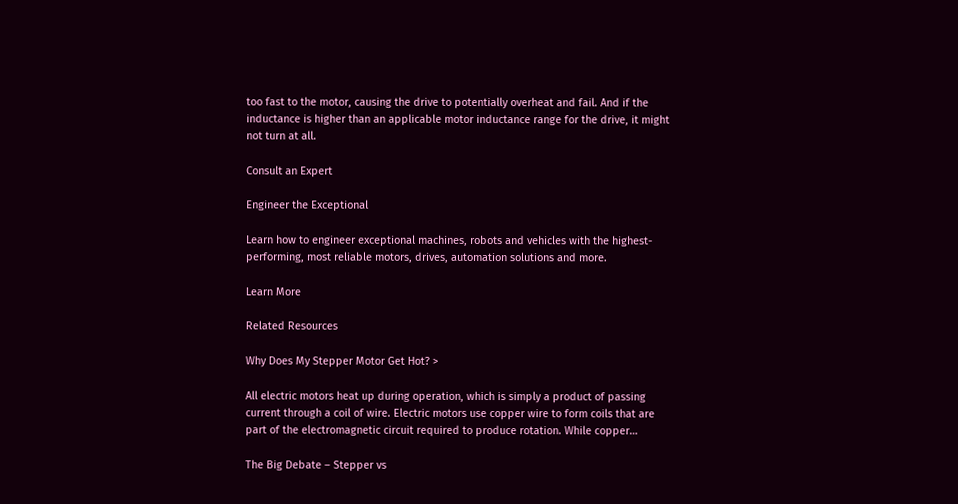too fast to the motor, causing the drive to potentially overheat and fail. And if the inductance is higher than an applicable motor inductance range for the drive, it might not turn at all.

Consult an Expert

Engineer the Exceptional

Learn how to engineer exceptional machines, robots and vehicles with the highest-performing, most reliable motors, drives, automation solutions and more.

Learn More

Related Resources

Why Does My Stepper Motor Get Hot? >

All electric motors heat up during operation, which is simply a product of passing current through a coil of wire. Electric motors use copper wire to form coils that are part of the electromagnetic circuit required to produce rotation. While copper…

The Big Debate – Stepper vs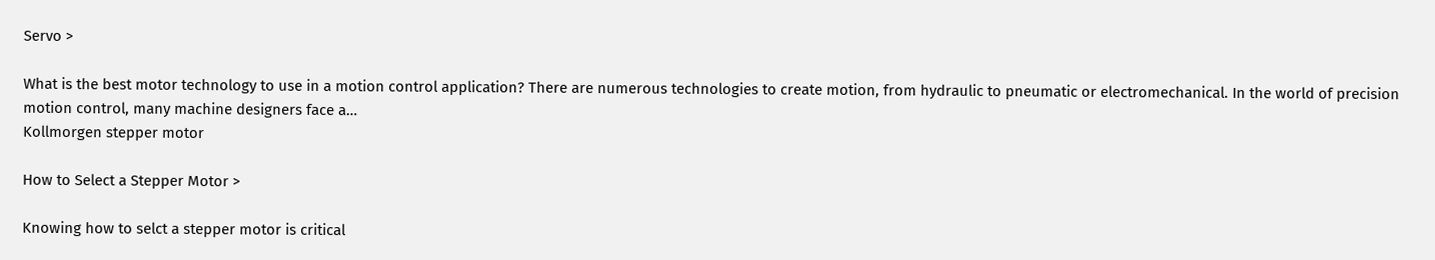Servo >

What is the best motor technology to use in a motion control application? There are numerous technologies to create motion, from hydraulic to pneumatic or electromechanical. In the world of precision motion control, many machine designers face a…
Kollmorgen stepper motor

How to Select a Stepper Motor >

Knowing how to selct a stepper motor is critical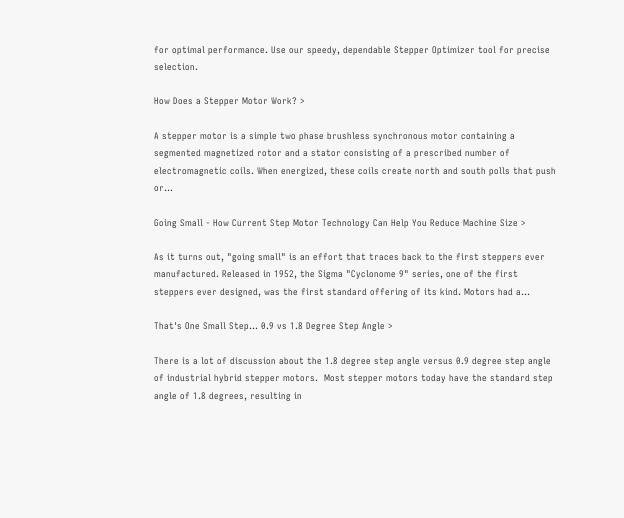for optimal performance. Use our speedy, dependable Stepper Optimizer tool for precise selection.

How Does a Stepper Motor Work? >

A stepper motor is a simple two phase brushless synchronous motor containing a segmented magnetized rotor and a stator consisting of a prescribed number of electromagnetic coils. When energized, these coils create north and south polls that push or…

Going Small - How Current Step Motor Technology Can Help You Reduce Machine Size >

As it turns out, "going small" is an effort that traces back to the first steppers ever manufactured. Released in 1952, the Sigma "Cyclonome 9" series, one of the first steppers ever designed, was the first standard offering of its kind. Motors had a…

That's One Small Step... 0.9 vs 1.8 Degree Step Angle >

There is a lot of discussion about the 1.8 degree step angle versus 0.9 degree step angle of industrial hybrid stepper motors.  Most stepper motors today have the standard step angle of 1.8 degrees, resulting in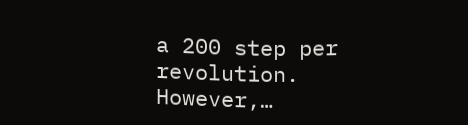a 200 step per revolution.   However,…